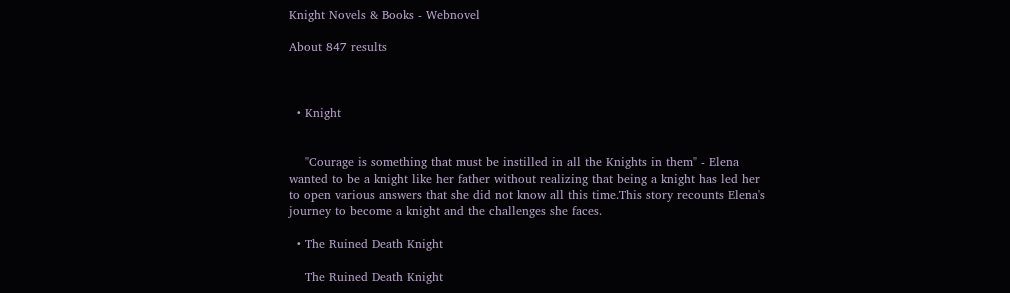Knight Novels & Books - Webnovel

About 847 results



  • Knight


    "Courage is something that must be instilled in all the Knights in them" - Elena wanted to be a knight like her father without realizing that being a knight has led her to open various answers that she did not know all this time.This story recounts Elena's journey to become a knight and the challenges she faces.

  • The Ruined Death Knight

    The Ruined Death Knight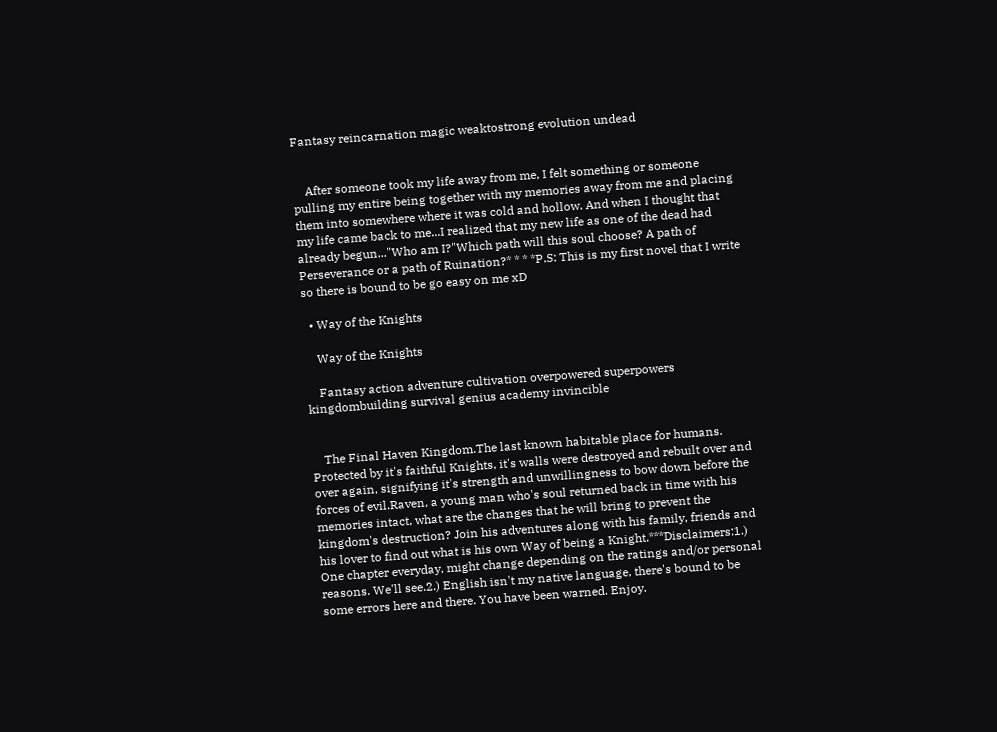Fantasy reincarnation magic weaktostrong evolution undead


    After someone took my life away from me, I felt something or someone pulling my entire being together with my memories away from me and placing them into somewhere where it was cold and hollow. And when I thought that my life came back to me...I realized that my new life as one of the dead had already begun..."Who am I?"Which path will this soul choose? A path of Perseverance or a path of Ruination?* * * *P.S: This is my first novel that I write so there is bound to be go easy on me xD

  • Way of the Knights

    Way of the Knights

    Fantasy action adventure cultivation overpowered superpowers kingdombuilding survival genius academy invincible


    The Final Haven Kingdom.The last known habitable place for humans. Protected by it's faithful Knights, it's walls were destroyed and rebuilt over and over again, signifying it's strength and unwillingness to bow down before the forces of evil.Raven, a young man who's soul returned back in time with his memories intact, what are the changes that he will bring to prevent the kingdom's destruction? Join his adventures along with his family, friends and his lover to find out what is his own Way of being a Knight.***Disclaimers:1.) One chapter everyday, might change depending on the ratings and/or personal reasons. We'll see.2.) English isn't my native language, there's bound to be some errors here and there. You have been warned. Enjoy.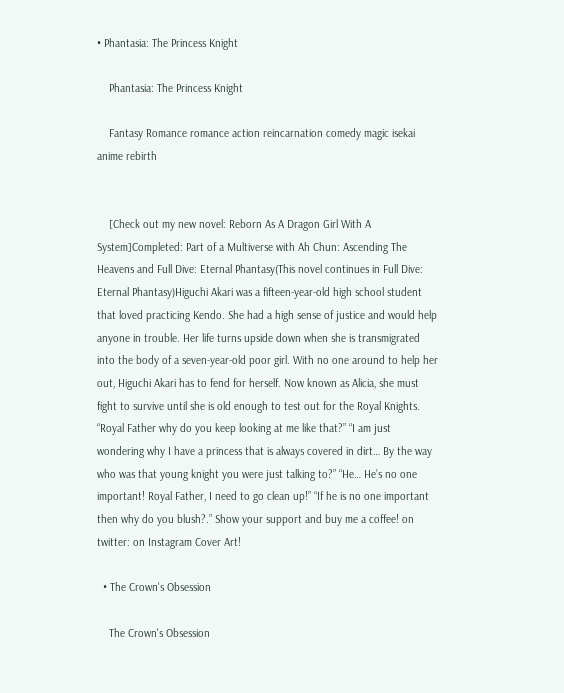• Phantasia: The Princess Knight

    Phantasia: The Princess Knight

    Fantasy Romance romance action reincarnation comedy magic isekai anime rebirth


    [Check out my new novel: Reborn As A Dragon Girl With A System]Completed: Part of a Multiverse with Ah Chun: Ascending The Heavens and Full Dive: Eternal Phantasy(This novel continues in Full Dive: Eternal Phantasy)Higuchi Akari was a fifteen-year-old high school student that loved practicing Kendo. She had a high sense of justice and would help anyone in trouble. Her life turns upside down when she is transmigrated into the body of a seven-year-old poor girl. With no one around to help her out, Higuchi Akari has to fend for herself. Now known as Alicia, she must fight to survive until she is old enough to test out for the Royal Knights. “Royal Father why do you keep looking at me like that?” “I am just wondering why I have a princess that is always covered in dirt… By the way who was that young knight you were just talking to?” “He… He’s no one important! Royal Father, I need to go clean up!” “If he is no one important then why do you blush?.” Show your support and buy me a coffee! on twitter: on Instagram Cover Art!

  • The Crown's Obsession

    The Crown's Obsession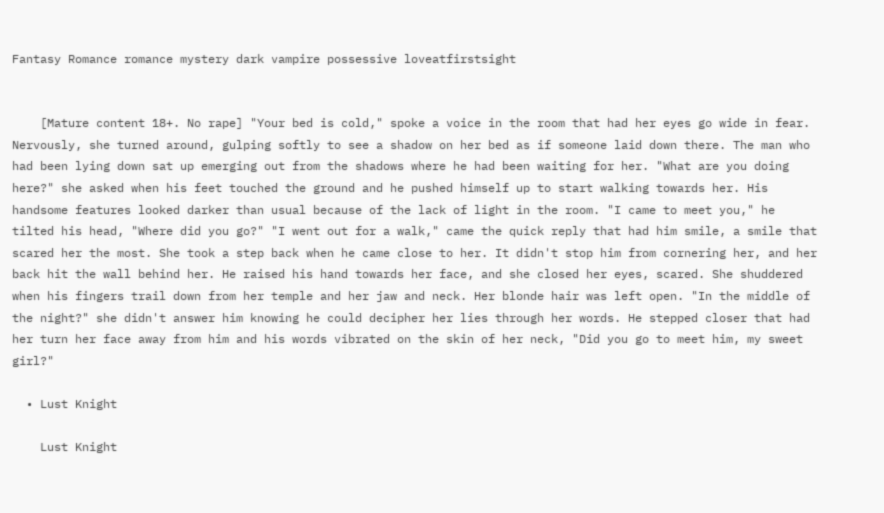Fantasy Romance romance mystery dark vampire possessive loveatfirstsight


    [Mature content 18+. No rape] "Your bed is cold," spoke a voice in the room that had her eyes go wide in fear. Nervously, she turned around, gulping softly to see a shadow on her bed as if someone laid down there. The man who had been lying down sat up emerging out from the shadows where he had been waiting for her. "What are you doing here?" she asked when his feet touched the ground and he pushed himself up to start walking towards her. His handsome features looked darker than usual because of the lack of light in the room. "I came to meet you," he tilted his head, "Where did you go?" "I went out for a walk," came the quick reply that had him smile, a smile that scared her the most. She took a step back when he came close to her. It didn't stop him from cornering her, and her back hit the wall behind her. He raised his hand towards her face, and she closed her eyes, scared. She shuddered when his fingers trail down from her temple and her jaw and neck. Her blonde hair was left open. "In the middle of the night?" she didn't answer him knowing he could decipher her lies through her words. He stepped closer that had her turn her face away from him and his words vibrated on the skin of her neck, "Did you go to meet him, my sweet girl?"

  • Lust Knight

    Lust Knight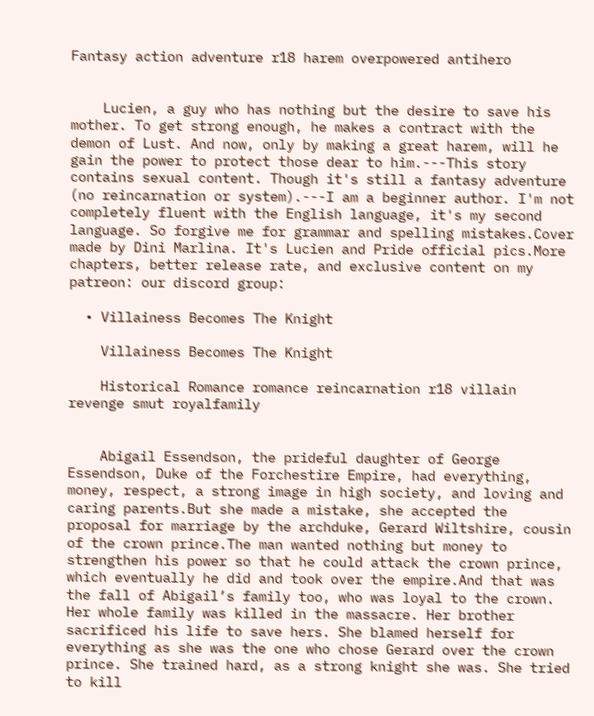Fantasy action adventure r18 harem overpowered antihero


    Lucien, a guy who has nothing but the desire to save his mother. To get strong enough, he makes a contract with the demon of Lust. And now, only by making a great harem, will he gain the power to protect those dear to him.---This story contains sexual content. Though it's still a fantasy adventure (no reincarnation or system).---I am a beginner author. I'm not completely fluent with the English language, it's my second language. So forgive me for grammar and spelling mistakes.Cover made by Dini Marlina. It's Lucien and Pride official pics.More chapters, better release rate, and exclusive content on my patreon: our discord group:

  • Villainess Becomes The Knight

    Villainess Becomes The Knight

    Historical Romance romance reincarnation r18 villain revenge smut royalfamily


    Abigail Essendson, the prideful daughter of George Essendson, Duke of the Forchestire Empire, had everything, money, respect, a strong image in high society, and loving and caring parents.But she made a mistake, she accepted the proposal for marriage by the archduke, Gerard Wiltshire, cousin of the crown prince.The man wanted nothing but money to strengthen his power so that he could attack the crown prince, which eventually he did and took over the empire.And that was the fall of Abigail’s family too, who was loyal to the crown. Her whole family was killed in the massacre. Her brother sacrificed his life to save hers. She blamed herself for everything as she was the one who chose Gerard over the crown prince. She trained hard, as a strong knight she was. She tried to kill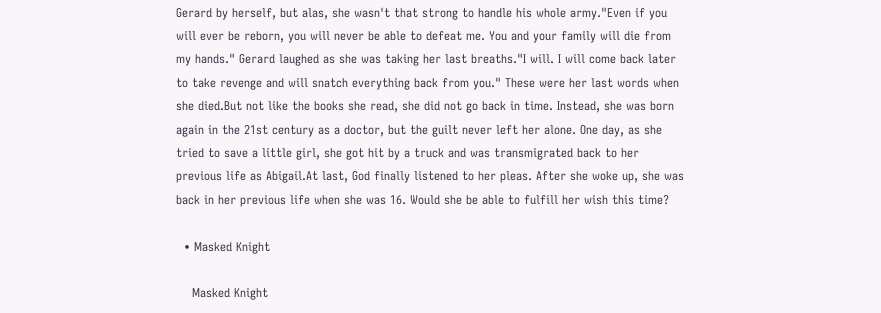Gerard by herself, but alas, she wasn't that strong to handle his whole army."Even if you will ever be reborn, you will never be able to defeat me. You and your family will die from my hands." Gerard laughed as she was taking her last breaths."I will. I will come back later to take revenge and will snatch everything back from you." These were her last words when she died.But not like the books she read, she did not go back in time. Instead, she was born again in the 21st century as a doctor, but the guilt never left her alone. One day, as she tried to save a little girl, she got hit by a truck and was transmigrated back to her previous life as Abigail.At last, God finally listened to her pleas. After she woke up, she was back in her previous life when she was 16. Would she be able to fulfill her wish this time?

  • Masked Knight

    Masked Knight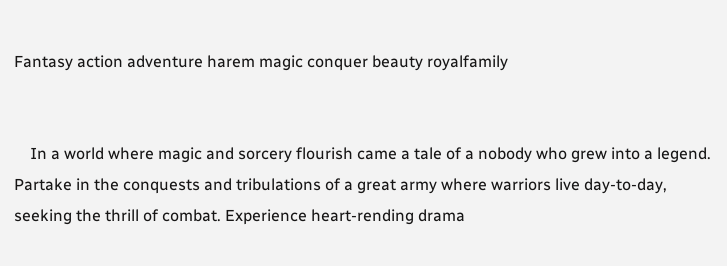Fantasy action adventure harem magic conquer beauty royalfamily


    In a world where magic and sorcery flourish came a tale of a nobody who grew into a legend. Partake in the conquests and tribulations of a great army where warriors live day-to-day, seeking the thrill of combat. Experience heart-rending drama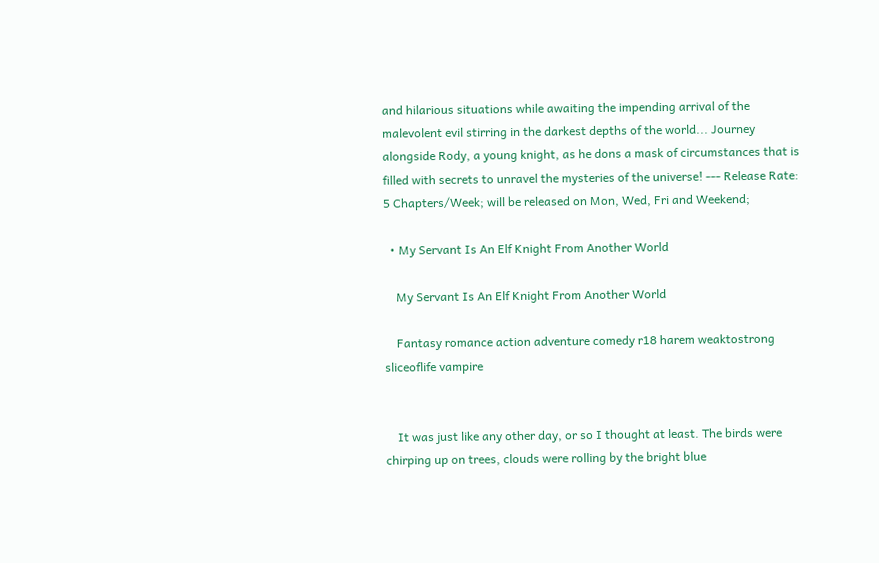and hilarious situations while awaiting the impending arrival of the malevolent evil stirring in the darkest depths of the world... Journey alongside Rody, a young knight, as he dons a mask of circumstances that is filled with secrets to unravel the mysteries of the universe! --- Release Rate: 5 Chapters/Week; will be released on Mon, Wed, Fri and Weekend;

  • My Servant Is An Elf Knight From Another World

    My Servant Is An Elf Knight From Another World

    Fantasy romance action adventure comedy r18 harem weaktostrong sliceoflife vampire


    It was just like any other day, or so I thought at least. The birds were chirping up on trees, clouds were rolling by the bright blue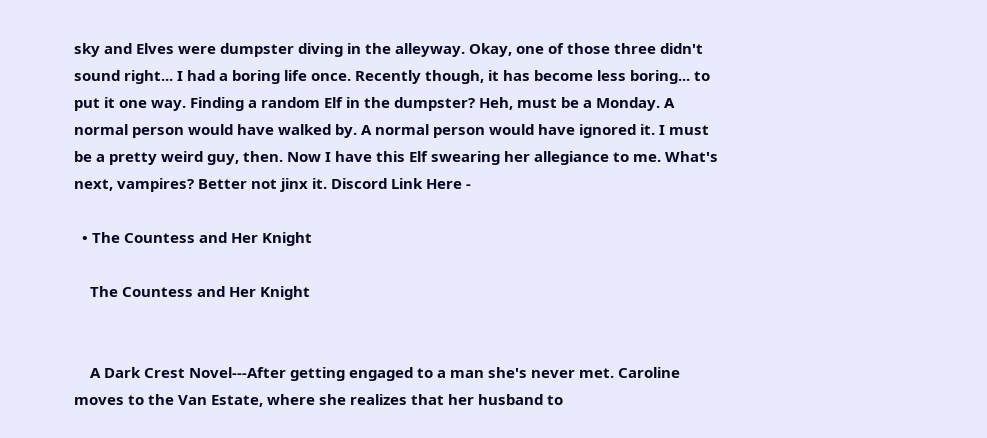sky and Elves were dumpster diving in the alleyway. Okay, one of those three didn't sound right... I had a boring life once. Recently though, it has become less boring... to put it one way. Finding a random Elf in the dumpster? Heh, must be a Monday. A normal person would have walked by. A normal person would have ignored it. I must be a pretty weird guy, then. Now I have this Elf swearing her allegiance to me. What's next, vampires? Better not jinx it. Discord Link Here -

  • The Countess and Her Knight

    The Countess and Her Knight


    A Dark Crest Novel---After getting engaged to a man she's never met. Caroline moves to the Van Estate, where she realizes that her husband to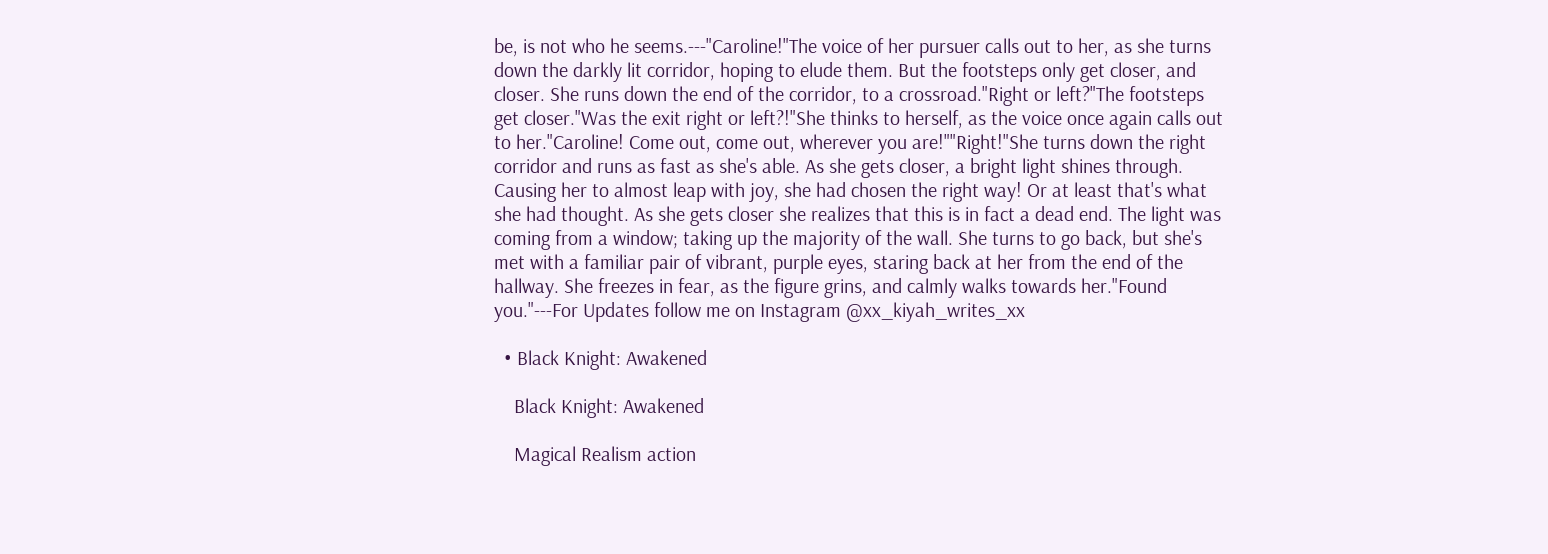be, is not who he seems.---"Caroline!"The voice of her pursuer calls out to her, as she turns down the darkly lit corridor, hoping to elude them. But the footsteps only get closer, and closer. She runs down the end of the corridor, to a crossroad."Right or left?"The footsteps get closer."Was the exit right or left?!"She thinks to herself, as the voice once again calls out to her."Caroline! Come out, come out, wherever you are!""Right!"She turns down the right corridor and runs as fast as she's able. As she gets closer, a bright light shines through. Causing her to almost leap with joy, she had chosen the right way! Or at least that's what she had thought. As she gets closer she realizes that this is in fact a dead end. The light was coming from a window; taking up the majority of the wall. She turns to go back, but she's met with a familiar pair of vibrant, purple eyes, staring back at her from the end of the hallway. She freezes in fear, as the figure grins, and calmly walks towards her."Found you."---For Updates follow me on Instagram @xx_kiyah_writes_xx

  • Black Knight: Awakened

    Black Knight: Awakened

    Magical Realism action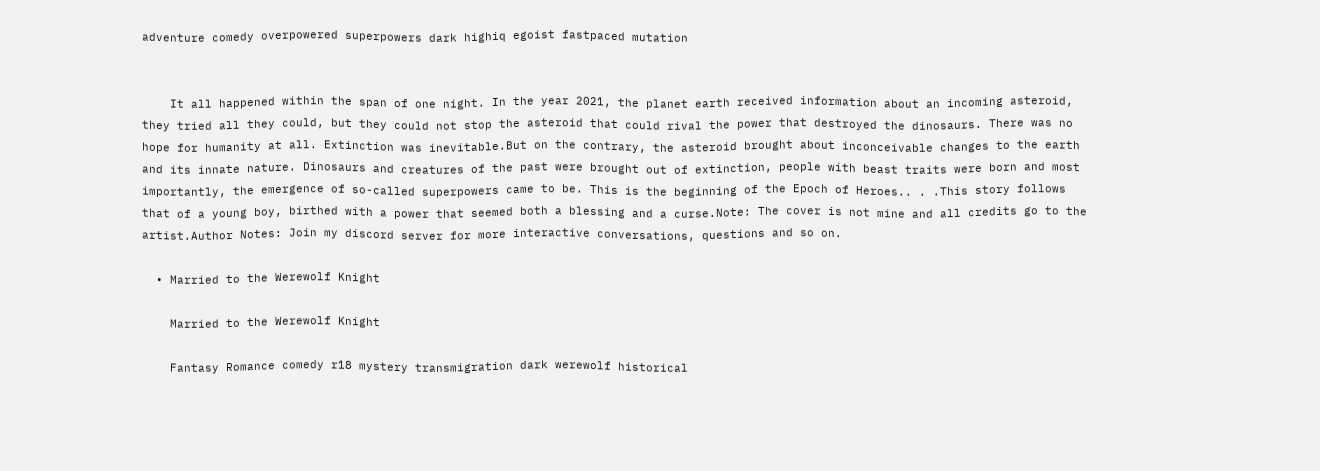adventure comedy overpowered superpowers dark highiq egoist fastpaced mutation


    It all happened within the span of one night. In the year 2021, the planet earth received information about an incoming asteroid, they tried all they could, but they could not stop the asteroid that could rival the power that destroyed the dinosaurs. There was no hope for humanity at all. Extinction was inevitable.But on the contrary, the asteroid brought about inconceivable changes to the earth and its innate nature. Dinosaurs and creatures of the past were brought out of extinction, people with beast traits were born and most importantly, the emergence of so-called superpowers came to be. This is the beginning of the Epoch of Heroes.. . .This story follows that of a young boy, birthed with a power that seemed both a blessing and a curse.Note: The cover is not mine and all credits go to the artist.Author Notes: Join my discord server for more interactive conversations, questions and so on.

  • Married to the Werewolf Knight

    Married to the Werewolf Knight

    Fantasy Romance comedy r18 mystery transmigration dark werewolf historical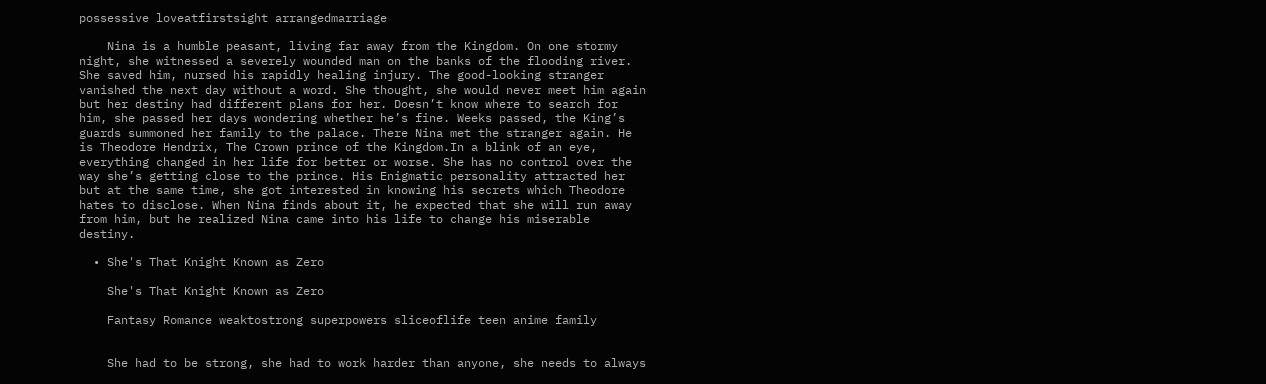possessive loveatfirstsight arrangedmarriage

    Nina is a humble peasant, living far away from the Kingdom. On one stormy night, she witnessed a severely wounded man on the banks of the flooding river. She saved him, nursed his rapidly healing injury. The good-looking stranger vanished the next day without a word. She thought, she would never meet him again but her destiny had different plans for her. Doesn’t know where to search for him, she passed her days wondering whether he’s fine. Weeks passed, the King’s guards summoned her family to the palace. There Nina met the stranger again. He is Theodore Hendrix, The Crown prince of the Kingdom.In a blink of an eye, everything changed in her life for better or worse. She has no control over the way she’s getting close to the prince. His Enigmatic personality attracted her but at the same time, she got interested in knowing his secrets which Theodore hates to disclose. When Nina finds about it, he expected that she will run away from him, but he realized Nina came into his life to change his miserable destiny.

  • She's That Knight Known as Zero

    She's That Knight Known as Zero

    Fantasy Romance weaktostrong superpowers sliceoflife teen anime family


    She had to be strong, she had to work harder than anyone, she needs to always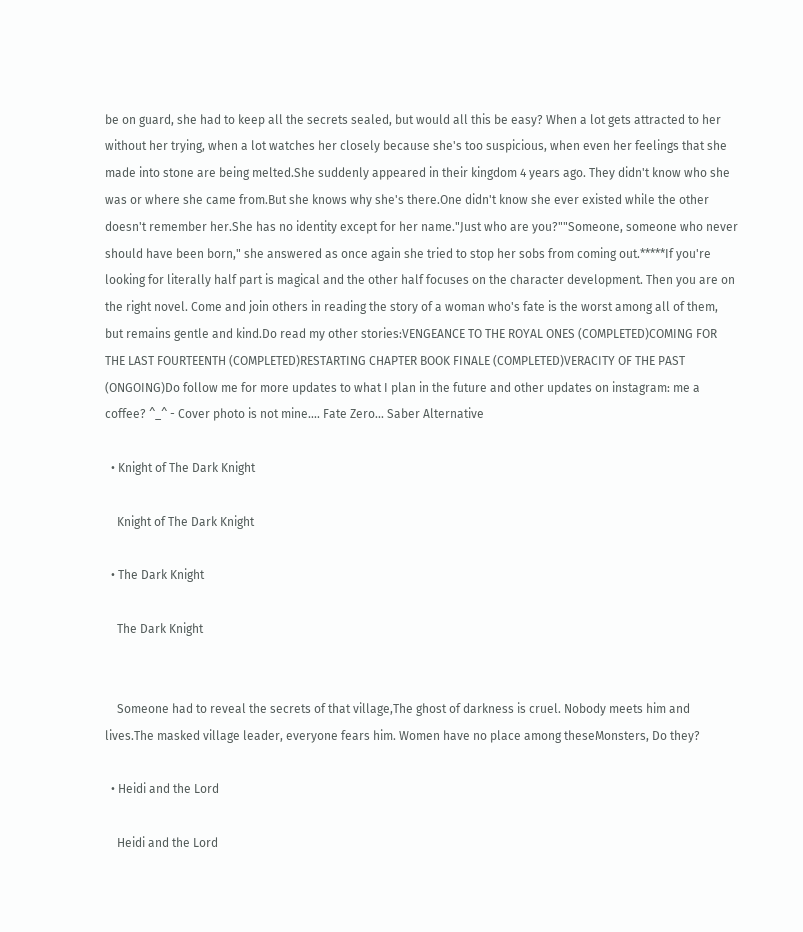be on guard, she had to keep all the secrets sealed, but would all this be easy? When a lot gets attracted to her without her trying, when a lot watches her closely because she's too suspicious, when even her feelings that she made into stone are being melted.She suddenly appeared in their kingdom 4 years ago. They didn't know who she was or where she came from.But she knows why she's there.One didn't know she ever existed while the other doesn't remember her.She has no identity except for her name."Just who are you?""Someone, someone who never should have been born," she answered as once again she tried to stop her sobs from coming out.*****If you're looking for literally half part is magical and the other half focuses on the character development. Then you are on the right novel. Come and join others in reading the story of a woman who's fate is the worst among all of them, but remains gentle and kind.Do read my other stories:VENGEANCE TO THE ROYAL ONES (COMPLETED)COMING FOR THE LAST FOURTEENTH (COMPLETED)RESTARTING CHAPTER BOOK FINALE (COMPLETED)VERACITY OF THE PAST (ONGOING)Do follow me for more updates to what I plan in the future and other updates on instagram: me a coffee? ^_^ - Cover photo is not mine.... Fate Zero... Saber Alternative

  • Knight of The Dark Knight

    Knight of The Dark Knight

  • The Dark Knight

    The Dark Knight


    Someone had to reveal the secrets of that village,The ghost of darkness is cruel. Nobody meets him and lives.The masked village leader, everyone fears him. Women have no place among theseMonsters, Do they?

  • Heidi and the Lord

    Heidi and the Lord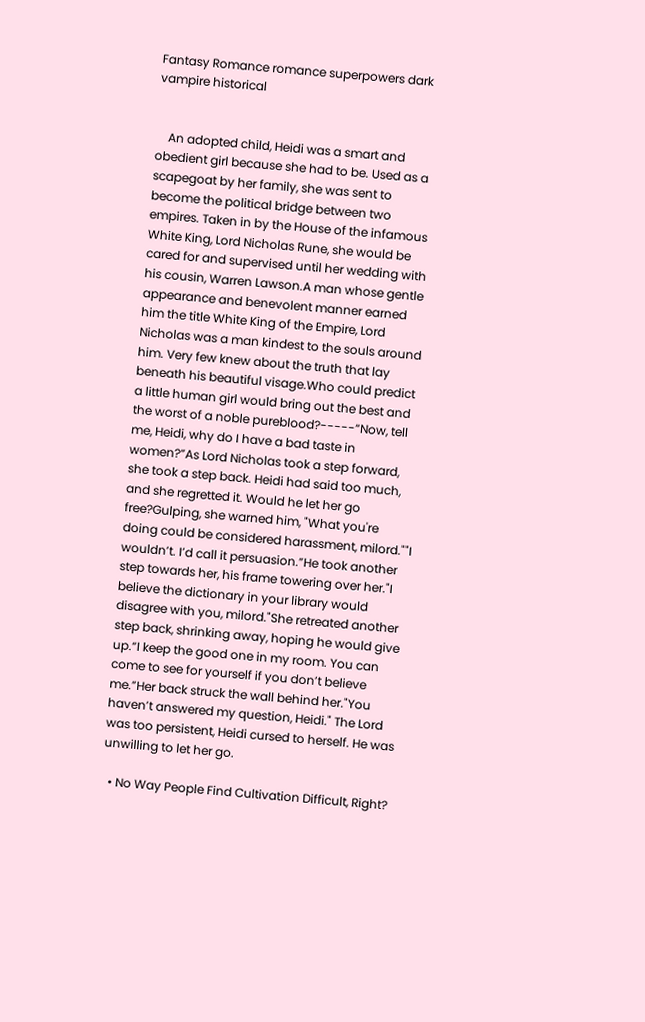Fantasy Romance romance superpowers dark vampire historical


    An adopted child, Heidi was a smart and obedient girl because she had to be. Used as a scapegoat by her family, she was sent to become the political bridge between two empires. Taken in by the House of the infamous White King, Lord Nicholas Rune, she would be cared for and supervised until her wedding with his cousin, Warren Lawson.A man whose gentle appearance and benevolent manner earned him the title White King of the Empire, Lord Nicholas was a man kindest to the souls around him. Very few knew about the truth that lay beneath his beautiful visage.Who could predict a little human girl would bring out the best and the worst of a noble pureblood?-----“Now, tell me, Heidi, why do I have a bad taste in women?”As Lord Nicholas took a step forward, she took a step back. Heidi had said too much, and she regretted it. Would he let her go free?Gulping, she warned him, "What you're doing could be considered harassment, milord.""I wouldn’t. I’d call it persuasion.”He took another step towards her, his frame towering over her."I believe the dictionary in your library would disagree with you, milord."She retreated another step back, shrinking away, hoping he would give up.“I keep the good one in my room. You can come to see for yourself if you don’t believe me.”Her back struck the wall behind her."You haven’t answered my question, Heidi." The Lord was too persistent, Heidi cursed to herself. He was unwilling to let her go.

  • No Way People Find Cultivation Difficult, Right?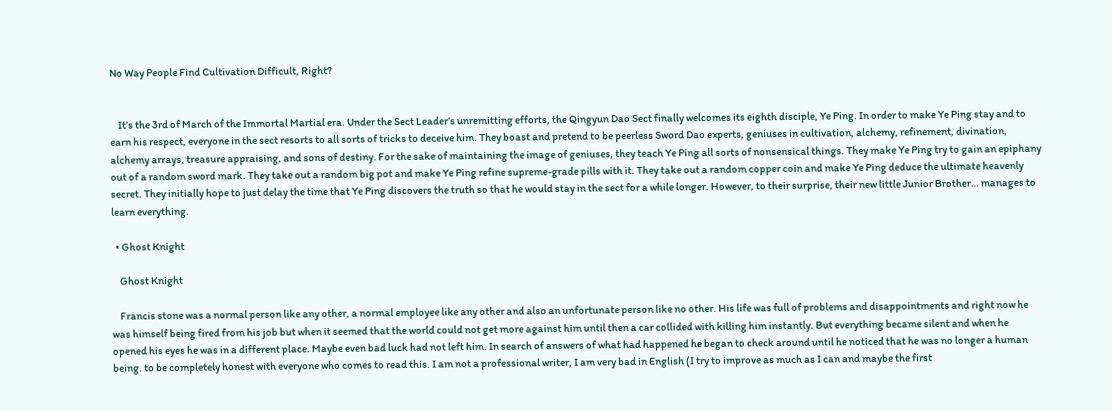No Way People Find Cultivation Difficult, Right?


    It’s the 3rd of March of the Immortal Martial era. Under the Sect Leader’s unremitting efforts, the Qingyun Dao Sect finally welcomes its eighth disciple, Ye Ping. In order to make Ye Ping stay and to earn his respect, everyone in the sect resorts to all sorts of tricks to deceive him. They boast and pretend to be peerless Sword Dao experts, geniuses in cultivation, alchemy, refinement, divination, alchemy arrays, treasure appraising, and sons of destiny. For the sake of maintaining the image of geniuses, they teach Ye Ping all sorts of nonsensical things. They make Ye Ping try to gain an epiphany out of a random sword mark. They take out a random big pot and make Ye Ping refine supreme-grade pills with it. They take out a random copper coin and make Ye Ping deduce the ultimate heavenly secret. They initially hope to just delay the time that Ye Ping discovers the truth so that he would stay in the sect for a while longer. However, to their surprise, their new little Junior Brother… manages to learn everything.

  • Ghost Knight

    Ghost Knight

    Francis stone was a normal person like any other, a normal employee like any other and also an unfortunate person like no other. His life was full of problems and disappointments and right now he was himself being fired from his job but when it seemed that the world could not get more against him until then a car collided with killing him instantly. But everything became silent and when he opened his eyes he was in a different place. Maybe even bad luck had not left him. In search of answers of what had happened he began to check around until he noticed that he was no longer a human being. to be completely honest with everyone who comes to read this. I am not a professional writer, I am very bad in English (I try to improve as much as I can and maybe the first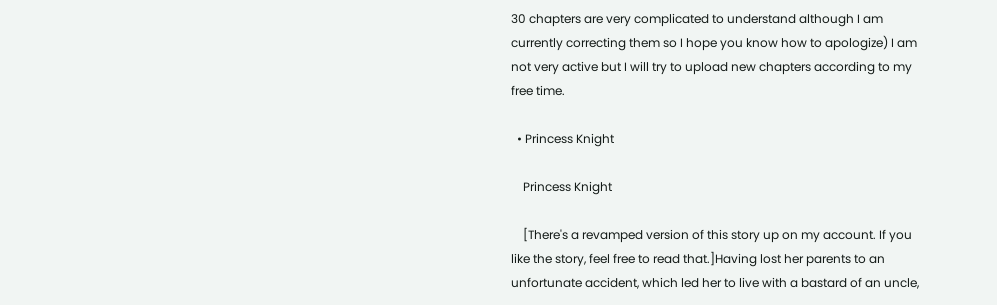30 chapters are very complicated to understand although I am currently correcting them so I hope you know how to apologize) I am not very active but I will try to upload new chapters according to my free time.

  • Princess Knight

    Princess Knight

    [There's a revamped version of this story up on my account. If you like the story, feel free to read that.]Having lost her parents to an unfortunate accident, which led her to live with a bastard of an uncle,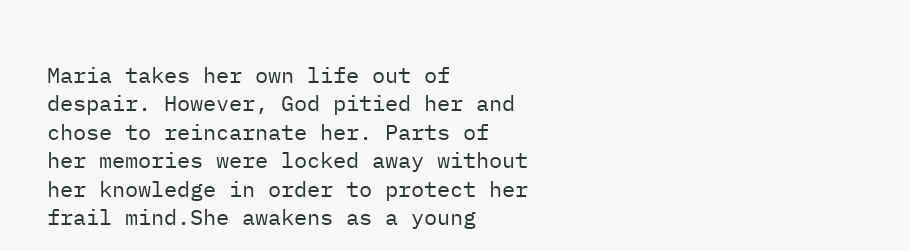Maria takes her own life out of despair. However, God pitied her and chose to reincarnate her. Parts of her memories were locked away without her knowledge in order to protect her frail mind.She awakens as a young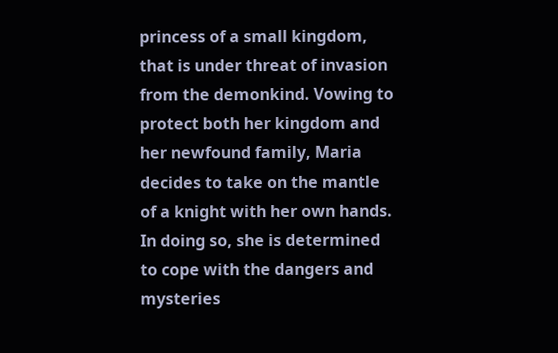princess of a small kingdom, that is under threat of invasion from the demonkind. Vowing to protect both her kingdom and her newfound family, Maria decides to take on the mantle of a knight with her own hands. In doing so, she is determined to cope with the dangers and mysteries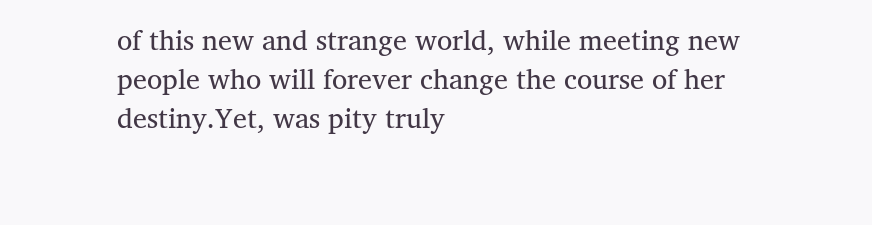of this new and strange world, while meeting new people who will forever change the course of her destiny.Yet, was pity truly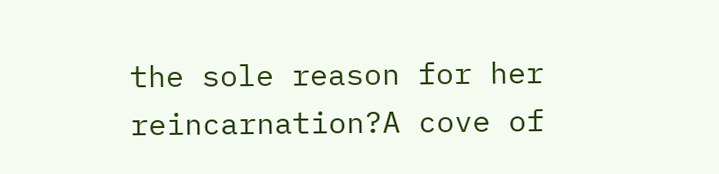the sole reason for her reincarnation?A cove of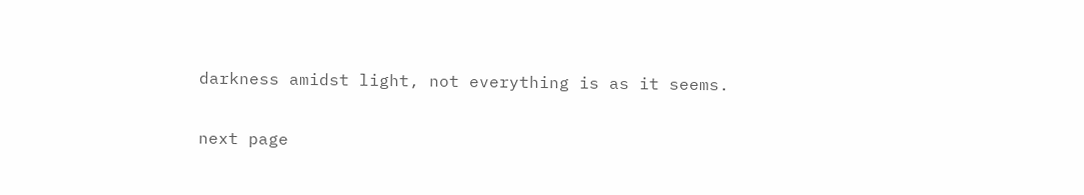darkness amidst light, not everything is as it seems.

next page